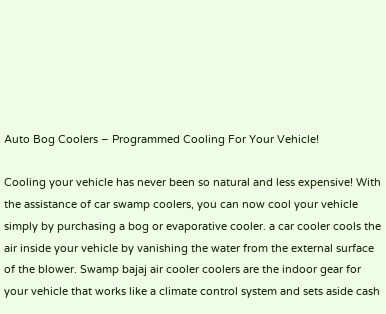Auto Bog Coolers – Programmed Cooling For Your Vehicle!

Cooling your vehicle has never been so natural and less expensive! With the assistance of car swamp coolers, you can now cool your vehicle simply by purchasing a bog or evaporative cooler. a car cooler cools the air inside your vehicle by vanishing the water from the external surface of the blower. Swamp bajaj air cooler coolers are the indoor gear for your vehicle that works like a climate control system and sets aside cash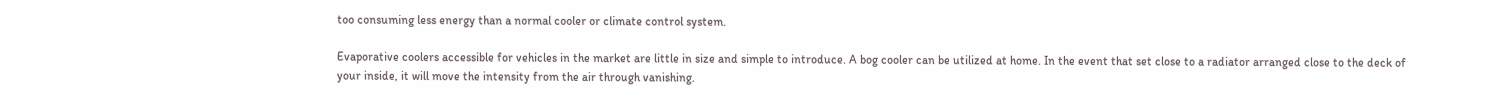too consuming less energy than a normal cooler or climate control system.

Evaporative coolers accessible for vehicles in the market are little in size and simple to introduce. A bog cooler can be utilized at home. In the event that set close to a radiator arranged close to the deck of your inside, it will move the intensity from the air through vanishing.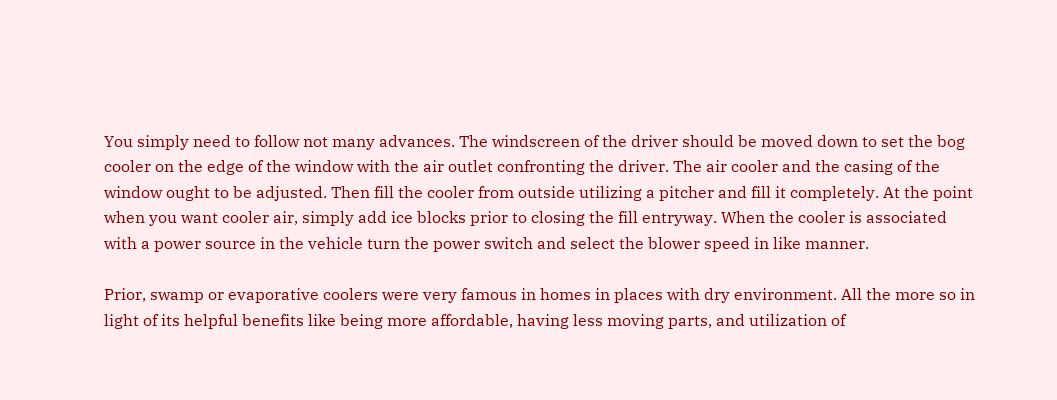You simply need to follow not many advances. The windscreen of the driver should be moved down to set the bog cooler on the edge of the window with the air outlet confronting the driver. The air cooler and the casing of the window ought to be adjusted. Then fill the cooler from outside utilizing a pitcher and fill it completely. At the point when you want cooler air, simply add ice blocks prior to closing the fill entryway. When the cooler is associated with a power source in the vehicle turn the power switch and select the blower speed in like manner.

Prior, swamp or evaporative coolers were very famous in homes in places with dry environment. All the more so in light of its helpful benefits like being more affordable, having less moving parts, and utilization of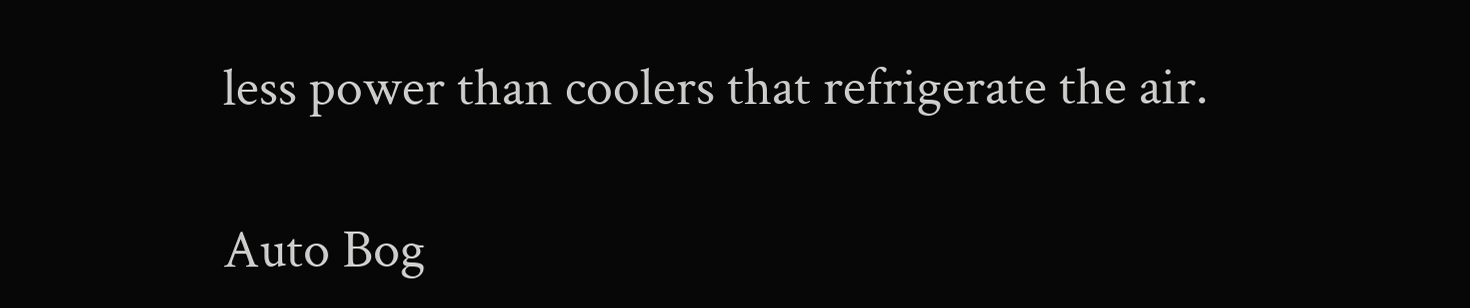less power than coolers that refrigerate the air.

Auto Bog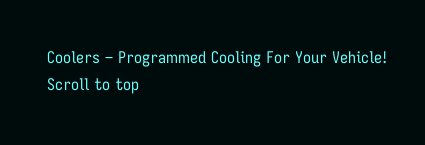Coolers – Programmed Cooling For Your Vehicle!
Scroll to top